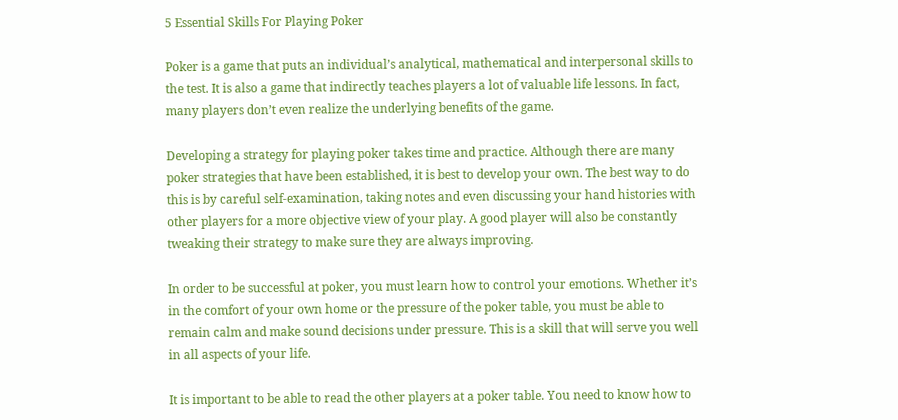5 Essential Skills For Playing Poker

Poker is a game that puts an individual’s analytical, mathematical and interpersonal skills to the test. It is also a game that indirectly teaches players a lot of valuable life lessons. In fact, many players don’t even realize the underlying benefits of the game.

Developing a strategy for playing poker takes time and practice. Although there are many poker strategies that have been established, it is best to develop your own. The best way to do this is by careful self-examination, taking notes and even discussing your hand histories with other players for a more objective view of your play. A good player will also be constantly tweaking their strategy to make sure they are always improving.

In order to be successful at poker, you must learn how to control your emotions. Whether it’s in the comfort of your own home or the pressure of the poker table, you must be able to remain calm and make sound decisions under pressure. This is a skill that will serve you well in all aspects of your life.

It is important to be able to read the other players at a poker table. You need to know how to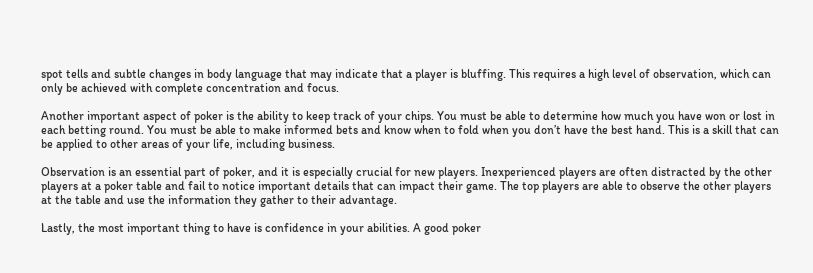spot tells and subtle changes in body language that may indicate that a player is bluffing. This requires a high level of observation, which can only be achieved with complete concentration and focus.

Another important aspect of poker is the ability to keep track of your chips. You must be able to determine how much you have won or lost in each betting round. You must be able to make informed bets and know when to fold when you don’t have the best hand. This is a skill that can be applied to other areas of your life, including business.

Observation is an essential part of poker, and it is especially crucial for new players. Inexperienced players are often distracted by the other players at a poker table and fail to notice important details that can impact their game. The top players are able to observe the other players at the table and use the information they gather to their advantage.

Lastly, the most important thing to have is confidence in your abilities. A good poker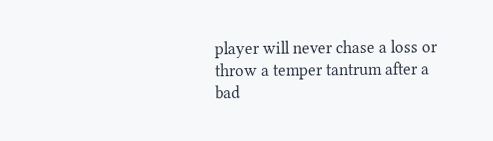player will never chase a loss or throw a temper tantrum after a bad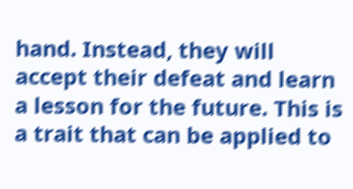hand. Instead, they will accept their defeat and learn a lesson for the future. This is a trait that can be applied to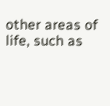other areas of life, such as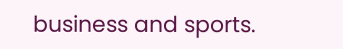business and sports.